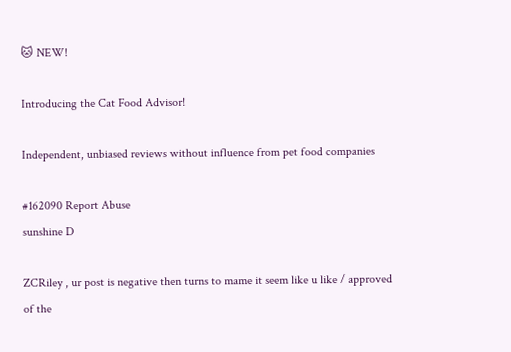🐱 NEW!

Introducing the Cat Food Advisor!

Independent, unbiased reviews without influence from pet food companies

#162090 Report Abuse
sunshine D

ZCRiley , ur post is negative then turns to mame it seem like u like / approved of the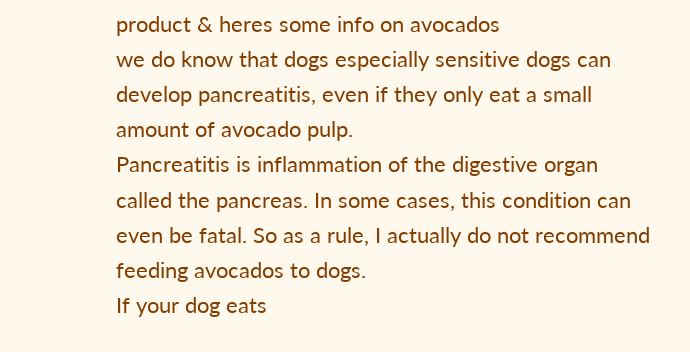product & heres some info on avocados
we do know that dogs especially sensitive dogs can develop pancreatitis, even if they only eat a small amount of avocado pulp.
Pancreatitis is inflammation of the digestive organ called the pancreas. In some cases, this condition can even be fatal. So as a rule, I actually do not recommend feeding avocados to dogs.
If your dog eats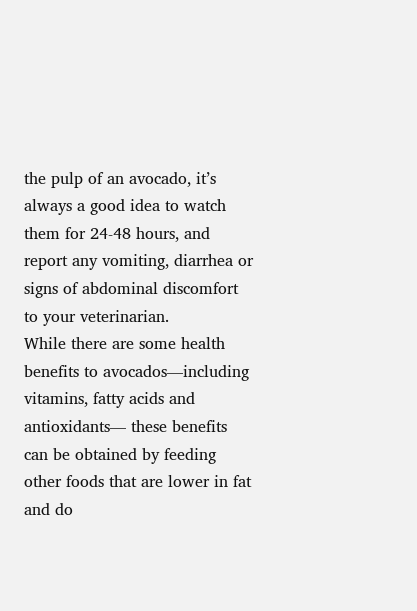the pulp of an avocado, it’s always a good idea to watch them for 24-48 hours, and report any vomiting, diarrhea or signs of abdominal discomfort to your veterinarian.
While there are some health benefits to avocados—including vitamins, fatty acids and antioxidants— these benefits can be obtained by feeding other foods that are lower in fat and do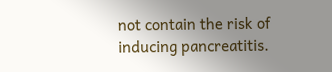not contain the risk of inducing pancreatitis.